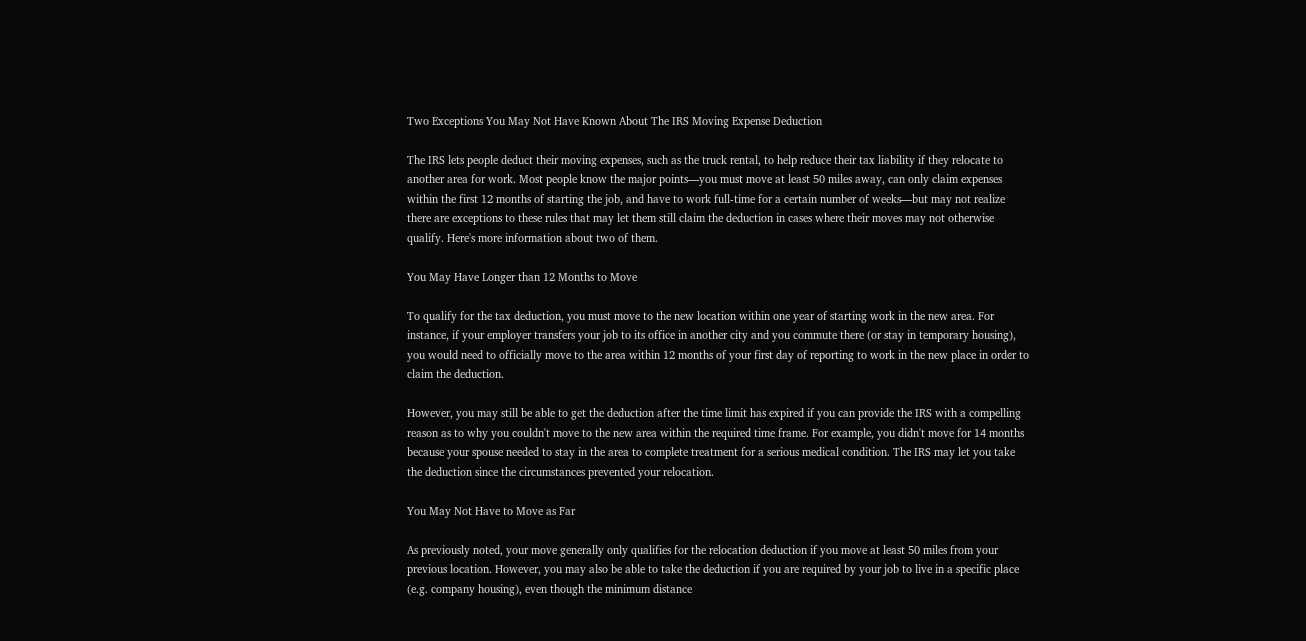Two Exceptions You May Not Have Known About The IRS Moving Expense Deduction

The IRS lets people deduct their moving expenses, such as the truck rental, to help reduce their tax liability if they relocate to another area for work. Most people know the major points—you must move at least 50 miles away, can only claim expenses within the first 12 months of starting the job, and have to work full-time for a certain number of weeks—but may not realize there are exceptions to these rules that may let them still claim the deduction in cases where their moves may not otherwise qualify. Here's more information about two of them.

You May Have Longer than 12 Months to Move

To qualify for the tax deduction, you must move to the new location within one year of starting work in the new area. For instance, if your employer transfers your job to its office in another city and you commute there (or stay in temporary housing), you would need to officially move to the area within 12 months of your first day of reporting to work in the new place in order to claim the deduction.

However, you may still be able to get the deduction after the time limit has expired if you can provide the IRS with a compelling reason as to why you couldn't move to the new area within the required time frame. For example, you didn't move for 14 months because your spouse needed to stay in the area to complete treatment for a serious medical condition. The IRS may let you take the deduction since the circumstances prevented your relocation.

You May Not Have to Move as Far

As previously noted, your move generally only qualifies for the relocation deduction if you move at least 50 miles from your previous location. However, you may also be able to take the deduction if you are required by your job to live in a specific place (e.g. company housing), even though the minimum distance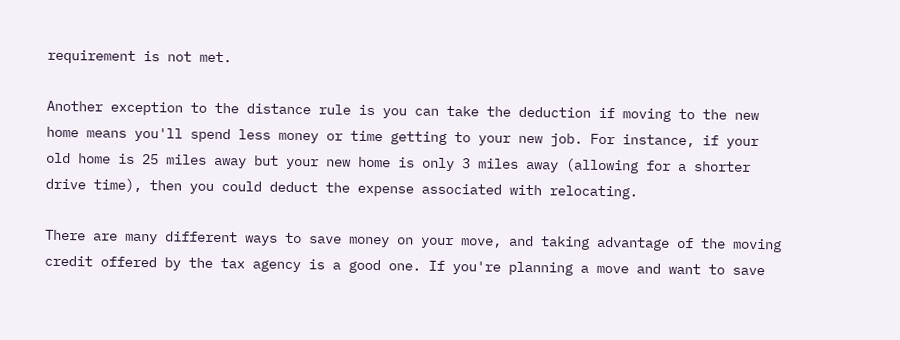requirement is not met.

Another exception to the distance rule is you can take the deduction if moving to the new home means you'll spend less money or time getting to your new job. For instance, if your old home is 25 miles away but your new home is only 3 miles away (allowing for a shorter drive time), then you could deduct the expense associated with relocating.

There are many different ways to save money on your move, and taking advantage of the moving credit offered by the tax agency is a good one. If you're planning a move and want to save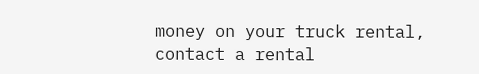money on your truck rental, contact a rental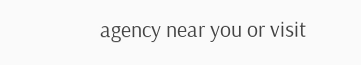agency near you or visit